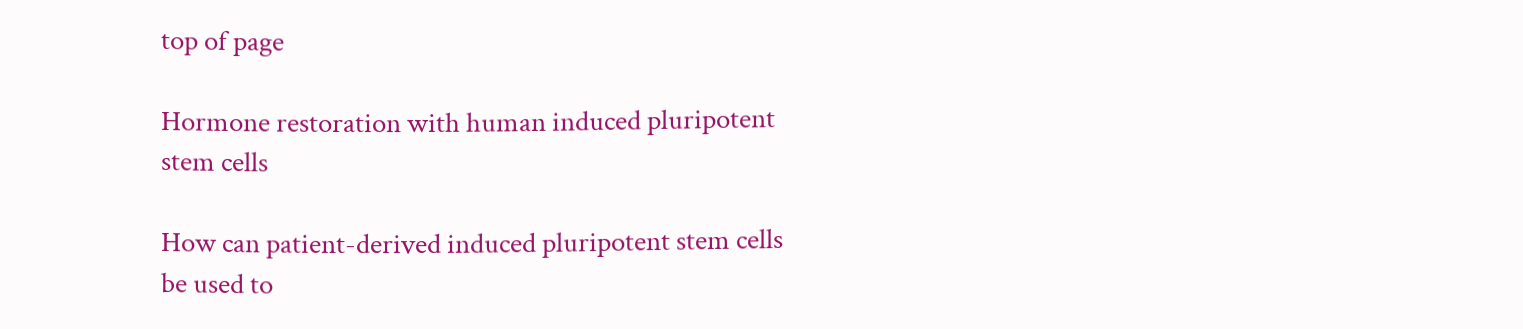top of page

Hormone restoration with human induced pluripotent  stem cells

How can patient-derived induced pluripotent stem cells be used to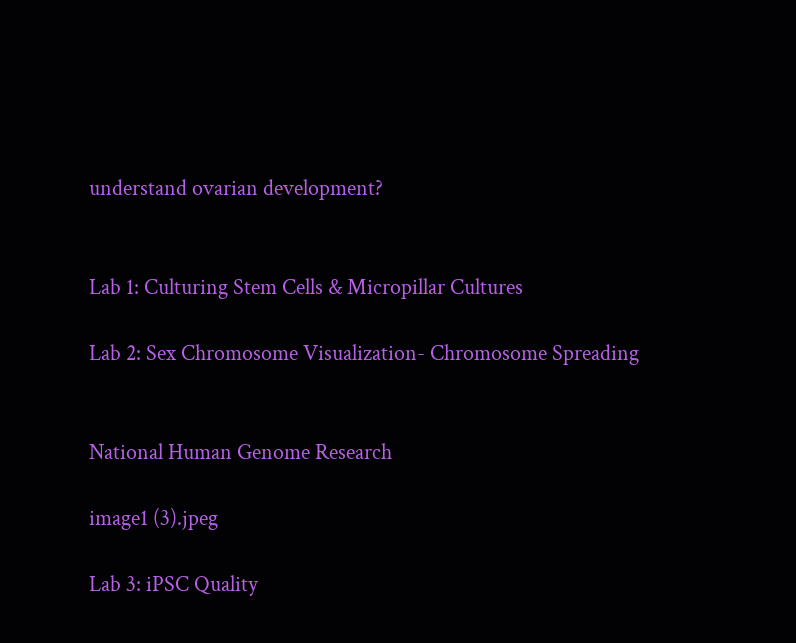understand ovarian development?


Lab 1: Culturing Stem Cells & Micropillar Cultures

Lab 2: Sex Chromosome Visualization- Chromosome Spreading


National Human Genome Research

image1 (3).jpeg

Lab 3: iPSC Quality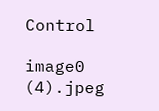Control

image0 (4).jpeg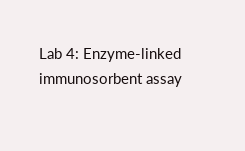Lab 4: Enzyme-linked immunosorbent assay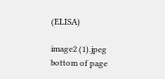(ELISA)

image2 (1).jpeg
bottom of page